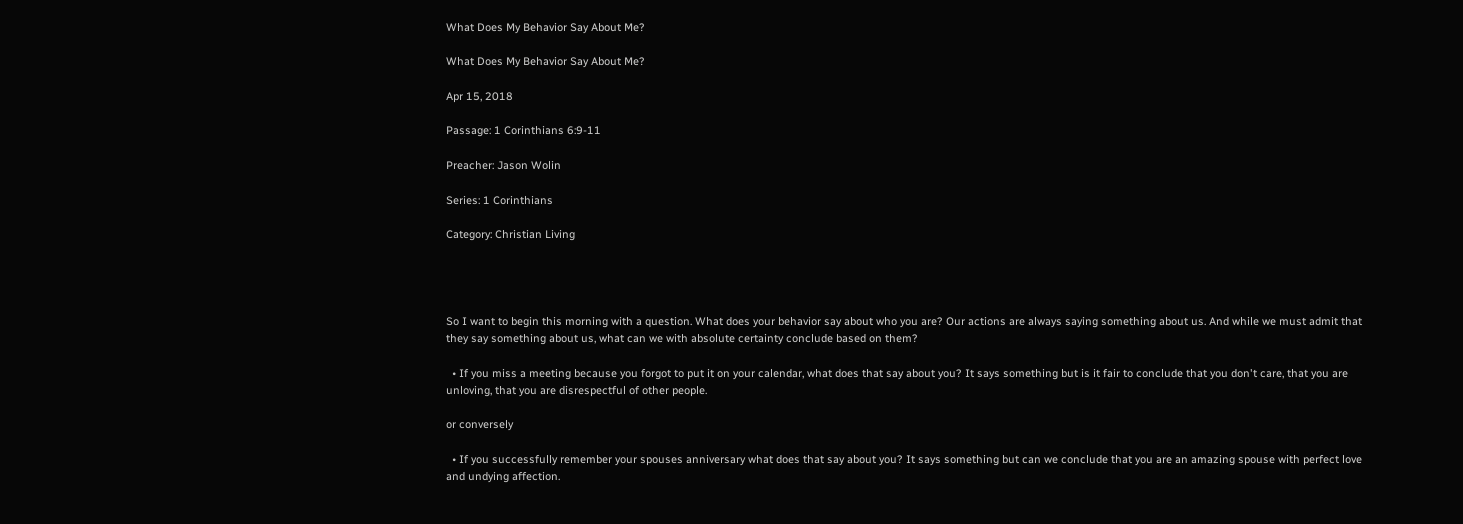What Does My Behavior Say About Me?

What Does My Behavior Say About Me?

Apr 15, 2018

Passage: 1 Corinthians 6:9-11

Preacher: Jason Wolin

Series: 1 Corinthians

Category: Christian Living




So I want to begin this morning with a question. What does your behavior say about who you are? Our actions are always saying something about us. And while we must admit that they say something about us, what can we with absolute certainty conclude based on them?

  • If you miss a meeting because you forgot to put it on your calendar, what does that say about you? It says something but is it fair to conclude that you don't care, that you are unloving, that you are disrespectful of other people.

or conversely

  • If you successfully remember your spouses anniversary what does that say about you? It says something but can we conclude that you are an amazing spouse with perfect love and undying affection.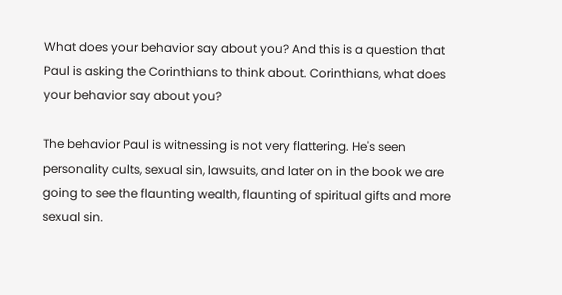What does your behavior say about you? And this is a question that Paul is asking the Corinthians to think about. Corinthians, what does your behavior say about you?

The behavior Paul is witnessing is not very flattering. He's seen personality cults, sexual sin, lawsuits, and later on in the book we are going to see the flaunting wealth, flaunting of spiritual gifts and more sexual sin.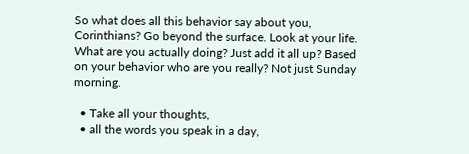So what does all this behavior say about you, Corinthians? Go beyond the surface. Look at your life. What are you actually doing? Just add it all up? Based on your behavior who are you really? Not just Sunday morning.

  • Take all your thoughts,
  • all the words you speak in a day,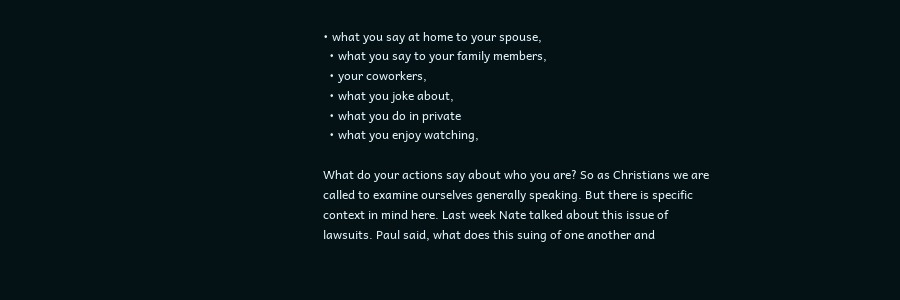• what you say at home to your spouse,
  • what you say to your family members,
  • your coworkers,
  • what you joke about,
  • what you do in private
  • what you enjoy watching,

What do your actions say about who you are? So as Christians we are called to examine ourselves generally speaking. But there is specific context in mind here. Last week Nate talked about this issue of lawsuits. Paul said, what does this suing of one another and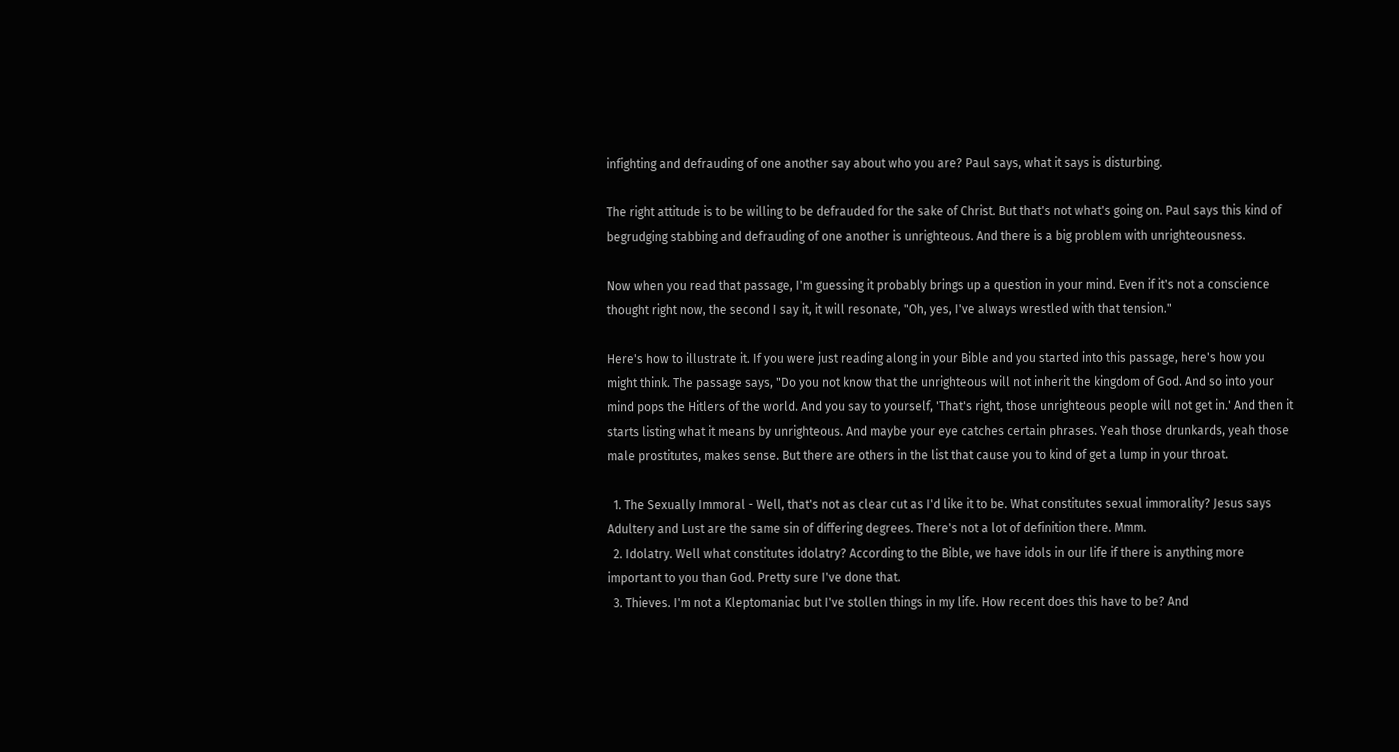infighting and defrauding of one another say about who you are? Paul says, what it says is disturbing.

The right attitude is to be willing to be defrauded for the sake of Christ. But that's not what's going on. Paul says this kind of begrudging stabbing and defrauding of one another is unrighteous. And there is a big problem with unrighteousness.

Now when you read that passage, I'm guessing it probably brings up a question in your mind. Even if it's not a conscience thought right now, the second I say it, it will resonate, "Oh, yes, I've always wrestled with that tension."

Here's how to illustrate it. If you were just reading along in your Bible and you started into this passage, here's how you might think. The passage says, "Do you not know that the unrighteous will not inherit the kingdom of God. And so into your mind pops the Hitlers of the world. And you say to yourself, 'That's right, those unrighteous people will not get in.' And then it starts listing what it means by unrighteous. And maybe your eye catches certain phrases. Yeah those drunkards, yeah those male prostitutes, makes sense. But there are others in the list that cause you to kind of get a lump in your throat.

  1. The Sexually Immoral - Well, that's not as clear cut as I'd like it to be. What constitutes sexual immorality? Jesus says Adultery and Lust are the same sin of differing degrees. There's not a lot of definition there. Mmm.
  2. Idolatry. Well what constitutes idolatry? According to the Bible, we have idols in our life if there is anything more important to you than God. Pretty sure I've done that.
  3. Thieves. I'm not a Kleptomaniac but I've stollen things in my life. How recent does this have to be? And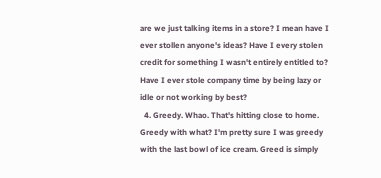are we just talking items in a store? I mean have I ever stollen anyone's ideas? Have I every stolen credit for something I wasn't entirely entitled to? Have I ever stole company time by being lazy or idle or not working by best?
  4. Greedy. Whao. That's hitting close to home. Greedy with what? I'm pretty sure I was greedy with the last bowl of ice cream. Greed is simply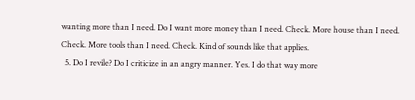wanting more than I need. Do I want more money than I need. Check. More house than I need. Check. More tools than I need. Check. Kind of sounds like that applies.
  5. Do I revile? Do I criticize in an angry manner. Yes. I do that way more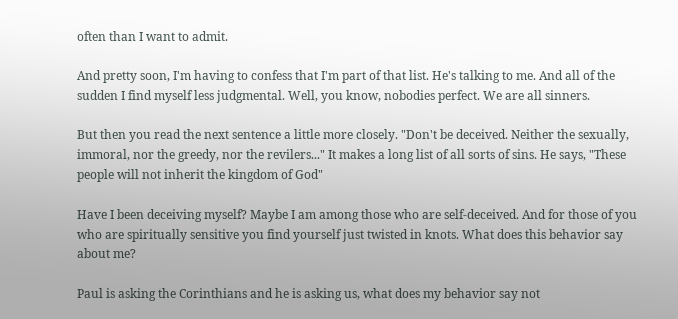often than I want to admit.

And pretty soon, I'm having to confess that I'm part of that list. He's talking to me. And all of the sudden I find myself less judgmental. Well, you know, nobodies perfect. We are all sinners.

But then you read the next sentence a little more closely. "Don't be deceived. Neither the sexually, immoral, nor the greedy, nor the revilers..." It makes a long list of all sorts of sins. He says, "These people will not inherit the kingdom of God"

Have I been deceiving myself? Maybe I am among those who are self-deceived. And for those of you who are spiritually sensitive you find yourself just twisted in knots. What does this behavior say about me?

Paul is asking the Corinthians and he is asking us, what does my behavior say not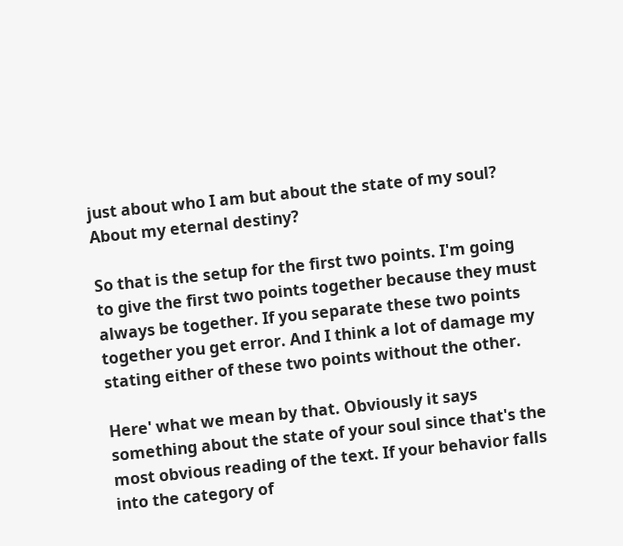just about who I am but about the state of my soul? About my eternal destiny?

So that is the setup for the first two points. I'm going to give the first two points together because they must always be together. If you separate these two points together you get error. And I think a lot of damage my stating either of these two points without the other.

Here' what we mean by that. Obviously it says something about the state of your soul since that's the most obvious reading of the text. If your behavior falls into the category of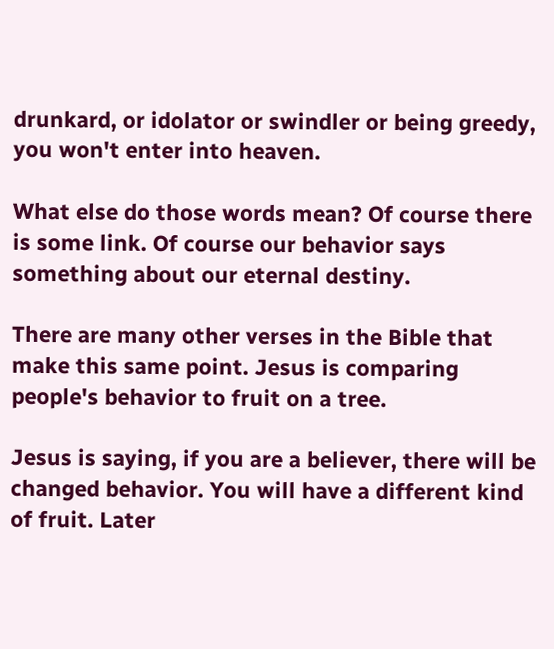drunkard, or idolator or swindler or being greedy, you won't enter into heaven.

What else do those words mean? Of course there is some link. Of course our behavior says something about our eternal destiny.

There are many other verses in the Bible that make this same point. Jesus is comparing people's behavior to fruit on a tree.

Jesus is saying, if you are a believer, there will be changed behavior. You will have a different kind of fruit. Later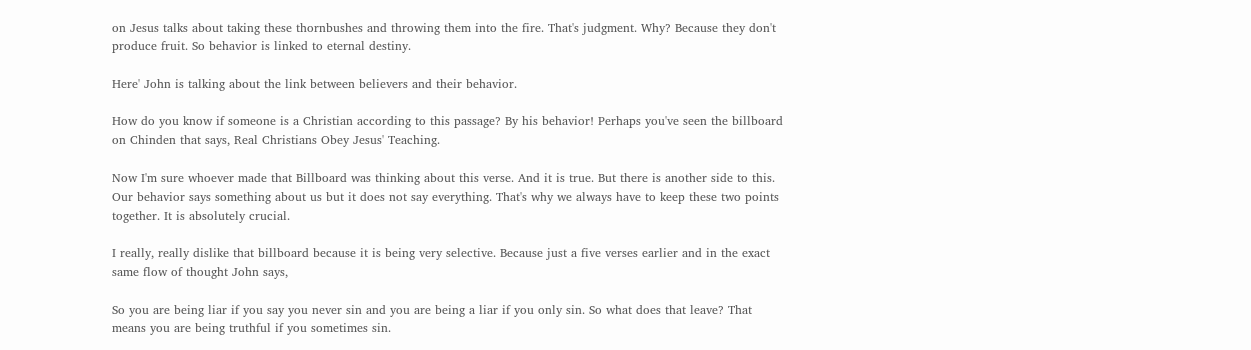on Jesus talks about taking these thornbushes and throwing them into the fire. That's judgment. Why? Because they don't produce fruit. So behavior is linked to eternal destiny.

Here' John is talking about the link between believers and their behavior.

How do you know if someone is a Christian according to this passage? By his behavior! Perhaps you've seen the billboard on Chinden that says, Real Christians Obey Jesus' Teaching.

Now I'm sure whoever made that Billboard was thinking about this verse. And it is true. But there is another side to this. Our behavior says something about us but it does not say everything. That's why we always have to keep these two points together. It is absolutely crucial.

I really, really dislike that billboard because it is being very selective. Because just a five verses earlier and in the exact same flow of thought John says,

So you are being liar if you say you never sin and you are being a liar if you only sin. So what does that leave? That means you are being truthful if you sometimes sin.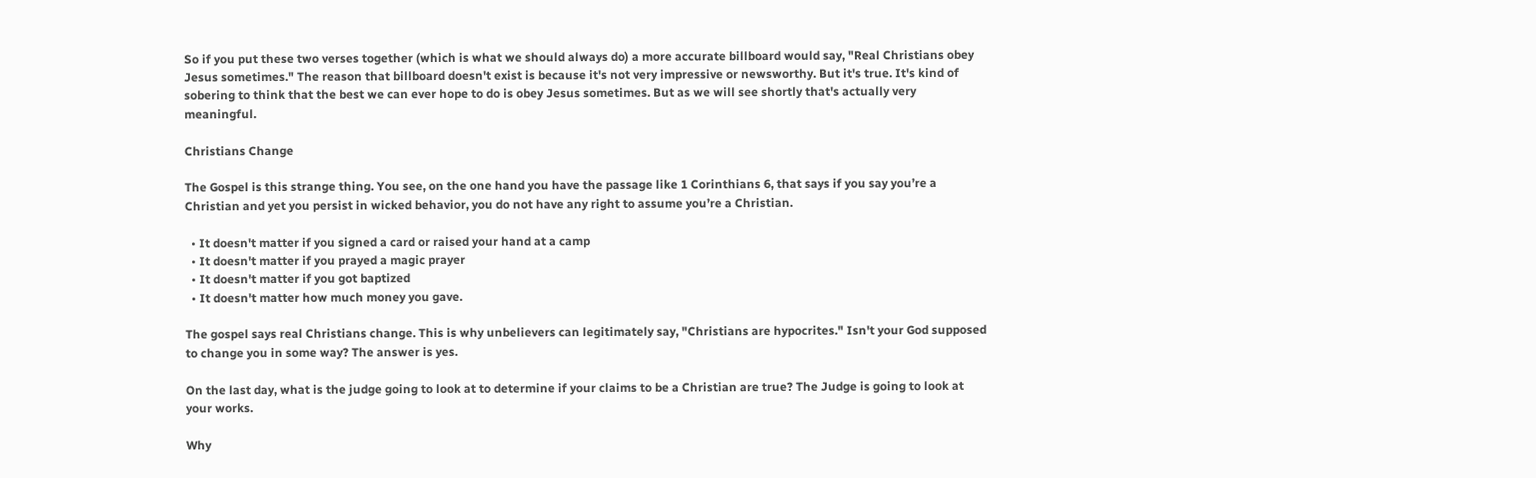So if you put these two verses together (which is what we should always do) a more accurate billboard would say, "Real Christians obey Jesus sometimes." The reason that billboard doesn't exist is because it's not very impressive or newsworthy. But it's true. It's kind of sobering to think that the best we can ever hope to do is obey Jesus sometimes. But as we will see shortly that's actually very meaningful.

Christians Change

The Gospel is this strange thing. You see, on the one hand you have the passage like 1 Corinthians 6, that says if you say you’re a Christian and yet you persist in wicked behavior, you do not have any right to assume you’re a Christian.

  • It doesn't matter if you signed a card or raised your hand at a camp
  • It doesn't matter if you prayed a magic prayer
  • It doesn't matter if you got baptized
  • It doesn't matter how much money you gave.

The gospel says real Christians change. This is why unbelievers can legitimately say, "Christians are hypocrites." Isn't your God supposed to change you in some way? The answer is yes.

On the last day, what is the judge going to look at to determine if your claims to be a Christian are true? The Judge is going to look at your works.

Why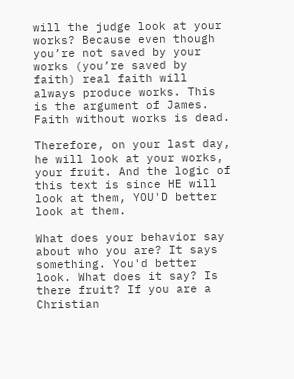will the judge look at your works? Because even though you’re not saved by your works (you’re saved by faith) real faith will always produce works. This is the argument of James. Faith without works is dead.

Therefore, on your last day, he will look at your works, your fruit. And the logic of this text is since HE will look at them, YOU'D better look at them.

What does your behavior say about who you are? It says something. You'd better look. What does it say? Is there fruit? If you are a Christian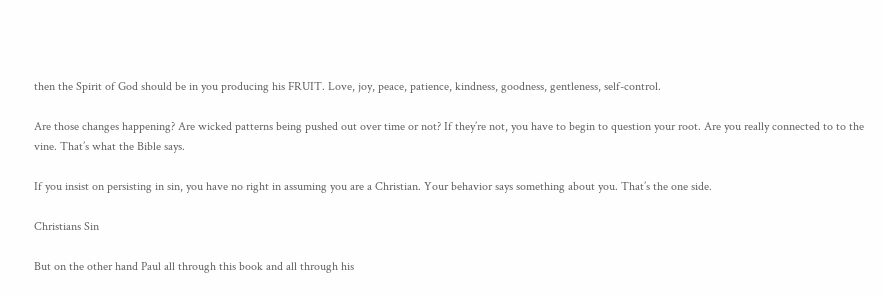then the Spirit of God should be in you producing his FRUIT. Love, joy, peace, patience, kindness, goodness, gentleness, self-control.

Are those changes happening? Are wicked patterns being pushed out over time or not? If they’re not, you have to begin to question your root. Are you really connected to to the vine. That’s what the Bible says.

If you insist on persisting in sin, you have no right in assuming you are a Christian. Your behavior says something about you. That’s the one side.

Christians Sin

But on the other hand Paul all through this book and all through his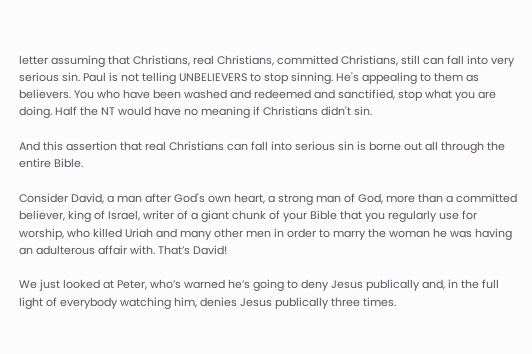letter assuming that Christians, real Christians, committed Christians, still can fall into very serious sin. Paul is not telling UNBELIEVERS to stop sinning. He's appealing to them as believers. You who have been washed and redeemed and sanctified, stop what you are doing. Half the NT would have no meaning if Christians didn't sin.

And this assertion that real Christians can fall into serious sin is borne out all through the entire Bible.

Consider David, a man after God's own heart, a strong man of God, more than a committed believer, king of Israel, writer of a giant chunk of your Bible that you regularly use for worship, who killed Uriah and many other men in order to marry the woman he was having an adulterous affair with. That’s David!

We just looked at Peter, who’s warned he’s going to deny Jesus publically and, in the full light of everybody watching him, denies Jesus publically three times.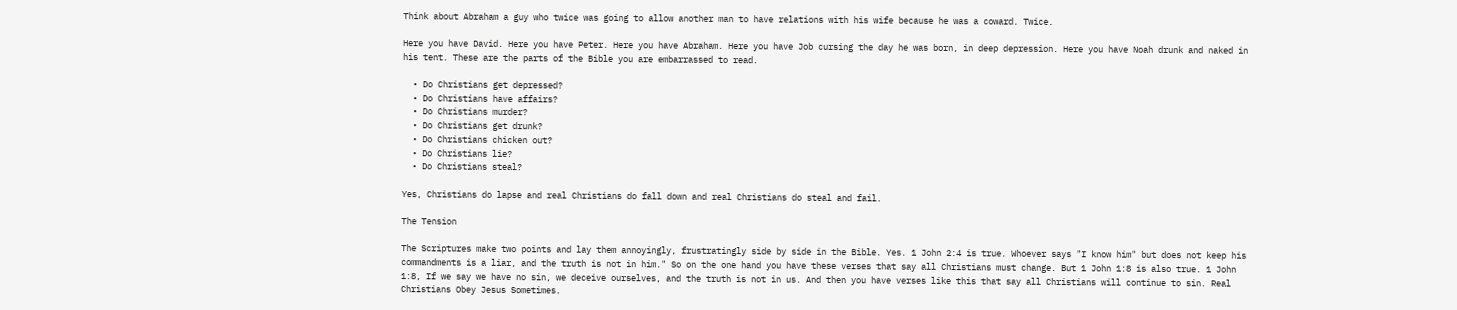Think about Abraham a guy who twice was going to allow another man to have relations with his wife because he was a coward. Twice.

Here you have David. Here you have Peter. Here you have Abraham. Here you have Job cursing the day he was born, in deep depression. Here you have Noah drunk and naked in his tent. These are the parts of the Bible you are embarrassed to read.

  • Do Christians get depressed?
  • Do Christians have affairs?
  • Do Christians murder?
  • Do Christians get drunk?
  • Do Christians chicken out?
  • Do Christians lie?
  • Do Christians steal?

Yes, Christians do lapse and real Christians do fall down and real Christians do steal and fail.

The Tension

The Scriptures make two points and lay them annoyingly, frustratingly side by side in the Bible. Yes. 1 John 2:4 is true. Whoever says "I know him" but does not keep his commandments is a liar, and the truth is not in him." So on the one hand you have these verses that say all Christians must change. But 1 John 1:8 is also true. 1 John 1:8, If we say we have no sin, we deceive ourselves, and the truth is not in us. And then you have verses like this that say all Christians will continue to sin. Real Christians Obey Jesus Sometimes.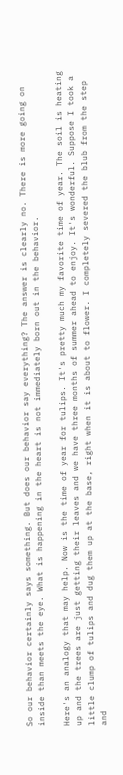So our behavior certainly says something. But does our behavior say everything? The answer is clearly no. There is more going on inside than meets the eye. What is happening in the heart is not immediately born out in the behavior.

Here's an analogy that may help. Now is the time of year for tulips. It's pretty much my favorite time of year. The soil is heating up and the trees are just getting their leaves and we have three months of summer ahead to enjoy. It's wonderful. Suppose I took a little clump of tulips and dug them up at the base, right when it is about to flower. I completely severed the blub from the step and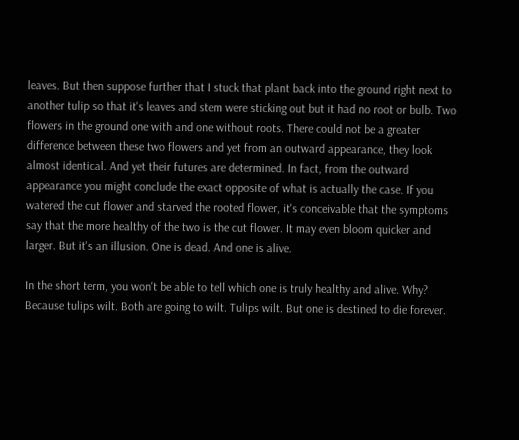leaves. But then suppose further that I stuck that plant back into the ground right next to another tulip so that it's leaves and stem were sticking out but it had no root or bulb. Two flowers in the ground one with and one without roots. There could not be a greater difference between these two flowers and yet from an outward appearance, they look almost identical. And yet their futures are determined. In fact, from the outward appearance you might conclude the exact opposite of what is actually the case. If you watered the cut flower and starved the rooted flower, it's conceivable that the symptoms say that the more healthy of the two is the cut flower. It may even bloom quicker and larger. But it's an illusion. One is dead. And one is alive.

In the short term, you won't be able to tell which one is truly healthy and alive. Why? Because tulips wilt. Both are going to wilt. Tulips wilt. But one is destined to die forever.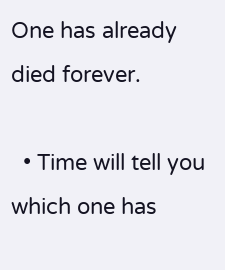One has already died forever.

  • Time will tell you which one has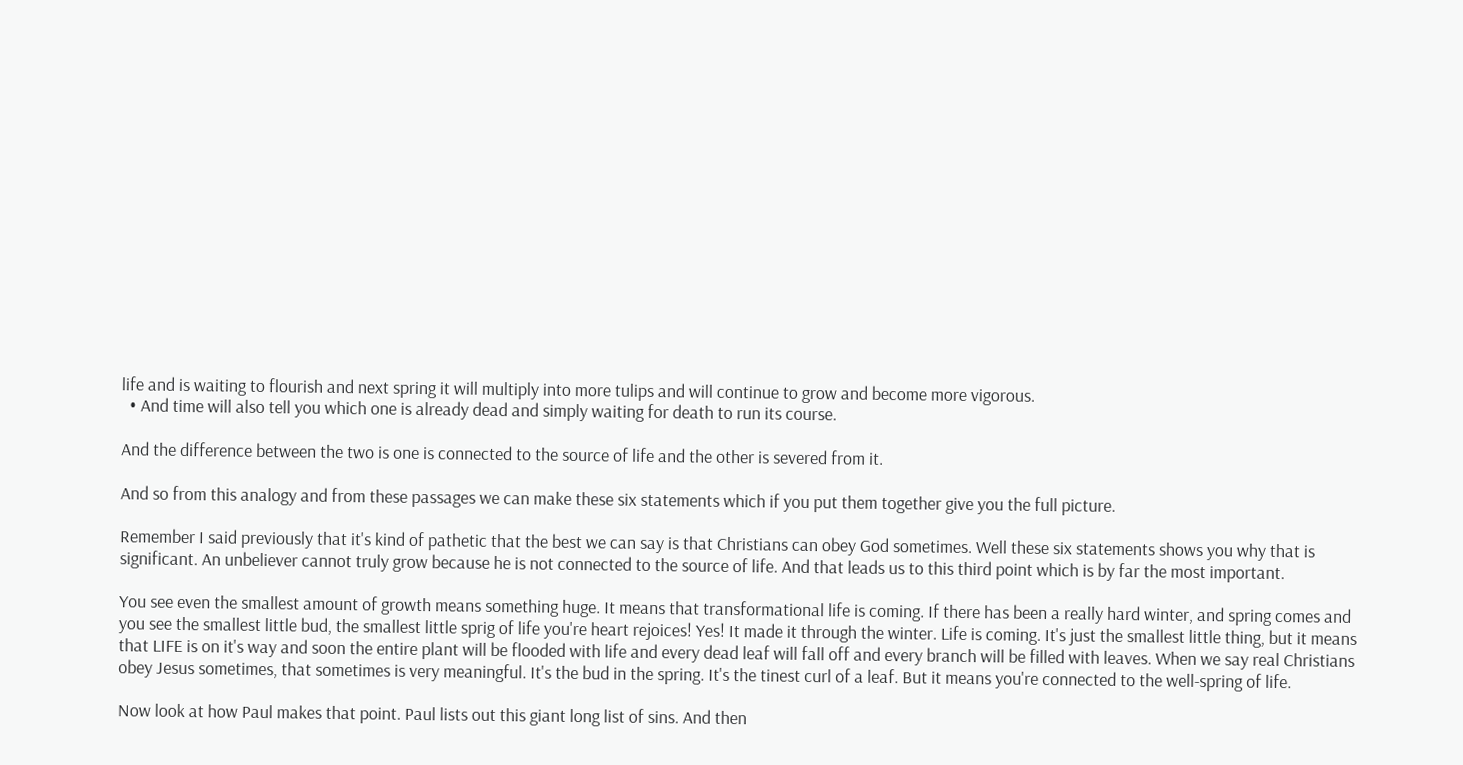life and is waiting to flourish and next spring it will multiply into more tulips and will continue to grow and become more vigorous.
  • And time will also tell you which one is already dead and simply waiting for death to run its course.

And the difference between the two is one is connected to the source of life and the other is severed from it.

And so from this analogy and from these passages we can make these six statements which if you put them together give you the full picture.

Remember I said previously that it's kind of pathetic that the best we can say is that Christians can obey God sometimes. Well these six statements shows you why that is significant. An unbeliever cannot truly grow because he is not connected to the source of life. And that leads us to this third point which is by far the most important.

You see even the smallest amount of growth means something huge. It means that transformational life is coming. If there has been a really hard winter, and spring comes and you see the smallest little bud, the smallest little sprig of life you're heart rejoices! Yes! It made it through the winter. Life is coming. It's just the smallest little thing, but it means that LIFE is on it's way and soon the entire plant will be flooded with life and every dead leaf will fall off and every branch will be filled with leaves. When we say real Christians obey Jesus sometimes, that sometimes is very meaningful. It's the bud in the spring. It's the tinest curl of a leaf. But it means you're connected to the well-spring of life.

Now look at how Paul makes that point. Paul lists out this giant long list of sins. And then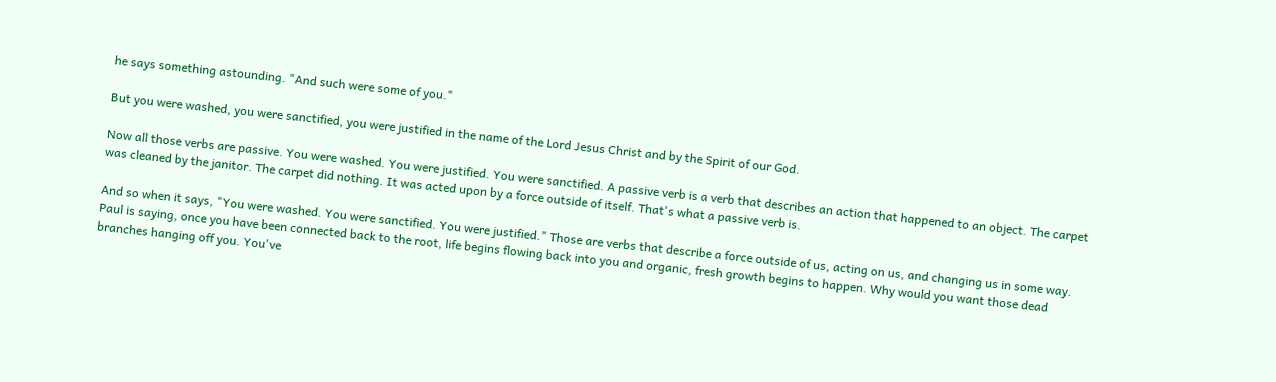he says something astounding. "And such were some of you."

But you were washed, you were sanctified, you were justified in the name of the Lord Jesus Christ and by the Spirit of our God.

Now all those verbs are passive. You were washed. You were justified. You were sanctified. A passive verb is a verb that describes an action that happened to an object. The carpet was cleaned by the janitor. The carpet did nothing. It was acted upon by a force outside of itself. That's what a passive verb is.

And so when it says, "You were washed. You were sanctified. You were justified." Those are verbs that describe a force outside of us, acting on us, and changing us in some way. Paul is saying, once you have been connected back to the root, life begins flowing back into you and organic, fresh growth begins to happen. Why would you want those dead branches hanging off you. You've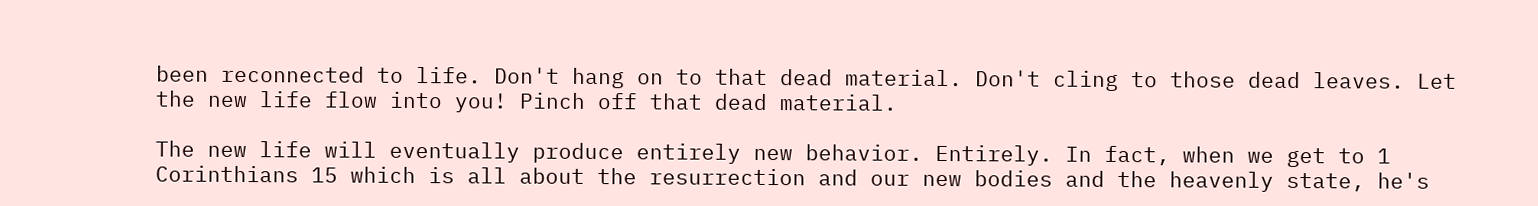been reconnected to life. Don't hang on to that dead material. Don't cling to those dead leaves. Let the new life flow into you! Pinch off that dead material.

The new life will eventually produce entirely new behavior. Entirely. In fact, when we get to 1 Corinthians 15 which is all about the resurrection and our new bodies and the heavenly state, he's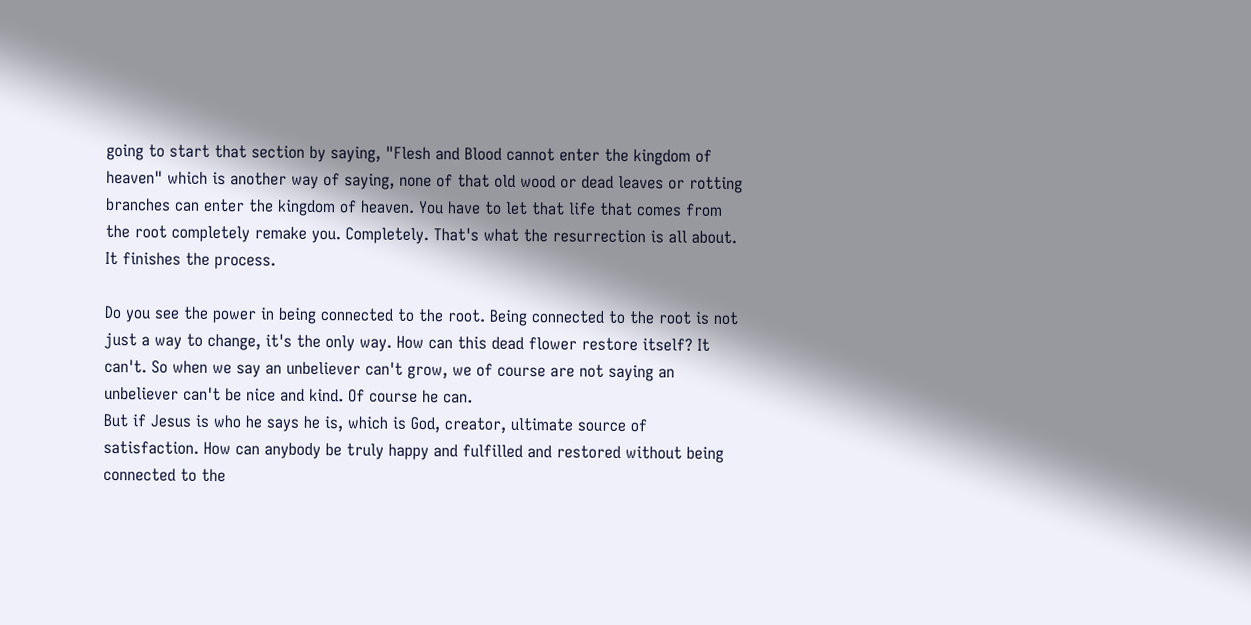going to start that section by saying, "Flesh and Blood cannot enter the kingdom of heaven" which is another way of saying, none of that old wood or dead leaves or rotting branches can enter the kingdom of heaven. You have to let that life that comes from the root completely remake you. Completely. That's what the resurrection is all about. It finishes the process.

Do you see the power in being connected to the root. Being connected to the root is not just a way to change, it's the only way. How can this dead flower restore itself? It can't. So when we say an unbeliever can't grow, we of course are not saying an unbeliever can't be nice and kind. Of course he can.
But if Jesus is who he says he is, which is God, creator, ultimate source of satisfaction. How can anybody be truly happy and fulfilled and restored without being connected to the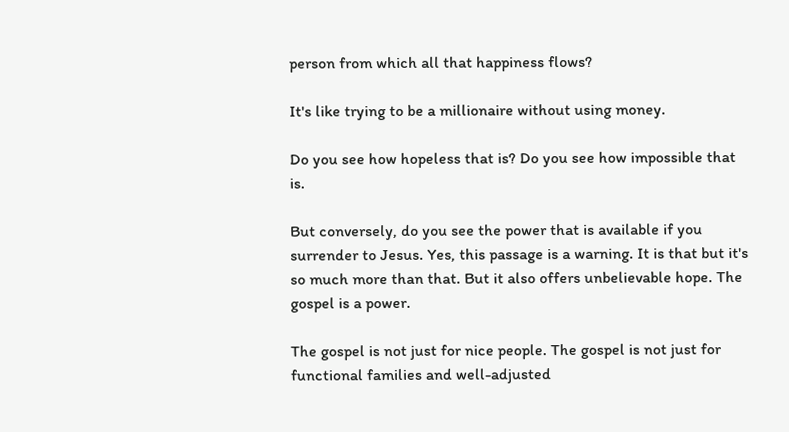person from which all that happiness flows?

It's like trying to be a millionaire without using money.

Do you see how hopeless that is? Do you see how impossible that is.

But conversely, do you see the power that is available if you surrender to Jesus. Yes, this passage is a warning. It is that but it's so much more than that. But it also offers unbelievable hope. The gospel is a power.

The gospel is not just for nice people. The gospel is not just for functional families and well-adjusted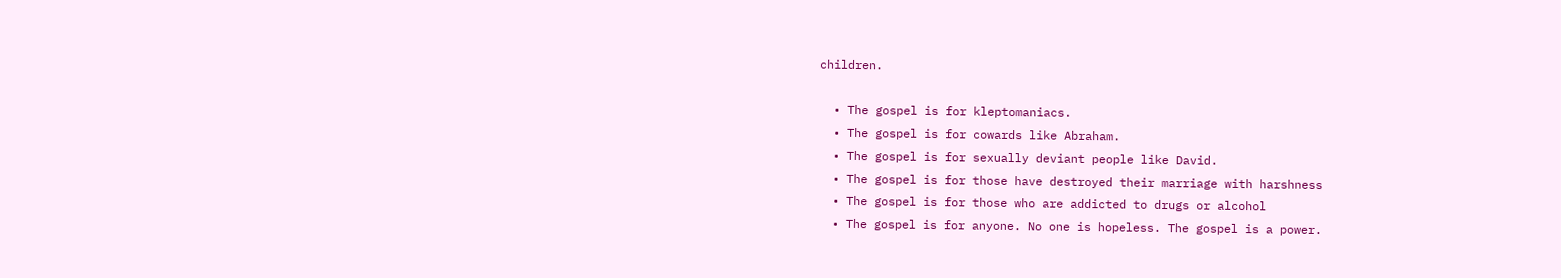children.

  • The gospel is for kleptomaniacs.
  • The gospel is for cowards like Abraham.
  • The gospel is for sexually deviant people like David.
  • The gospel is for those have destroyed their marriage with harshness
  • The gospel is for those who are addicted to drugs or alcohol
  • The gospel is for anyone. No one is hopeless. The gospel is a power.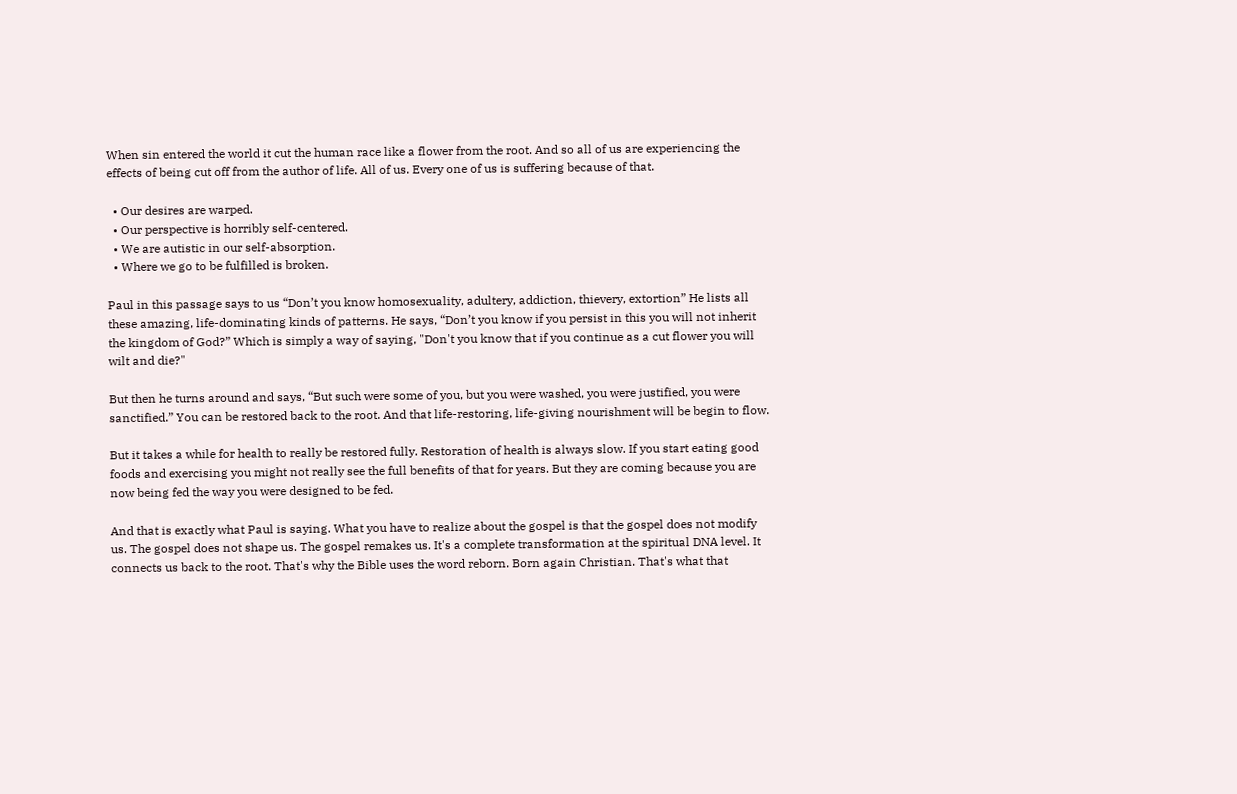When sin entered the world it cut the human race like a flower from the root. And so all of us are experiencing the effects of being cut off from the author of life. All of us. Every one of us is suffering because of that.

  • Our desires are warped.
  • Our perspective is horribly self-centered.
  • We are autistic in our self-absorption.
  • Where we go to be fulfilled is broken.

Paul in this passage says to us “Don’t you know homosexuality, adultery, addiction, thievery, extortion” He lists all these amazing, life-dominating kinds of patterns. He says, “Don’t you know if you persist in this you will not inherit the kingdom of God?” Which is simply a way of saying, "Don't you know that if you continue as a cut flower you will wilt and die?"

But then he turns around and says, “But such were some of you, but you were washed, you were justified, you were sanctified.” You can be restored back to the root. And that life-restoring, life-giving nourishment will be begin to flow.

But it takes a while for health to really be restored fully. Restoration of health is always slow. If you start eating good foods and exercising you might not really see the full benefits of that for years. But they are coming because you are now being fed the way you were designed to be fed.

And that is exactly what Paul is saying. What you have to realize about the gospel is that the gospel does not modify us. The gospel does not shape us. The gospel remakes us. It's a complete transformation at the spiritual DNA level. It connects us back to the root. That's why the Bible uses the word reborn. Born again Christian. That's what that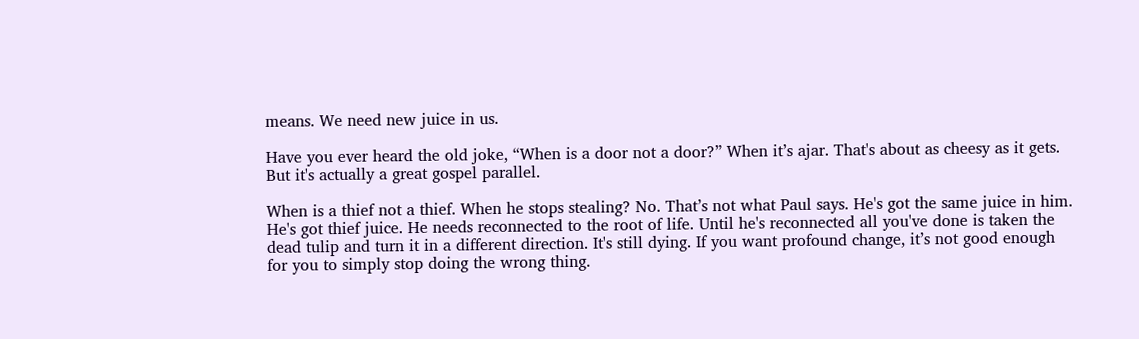means. We need new juice in us.

Have you ever heard the old joke, “When is a door not a door?” When it’s ajar. That's about as cheesy as it gets. But it's actually a great gospel parallel.

When is a thief not a thief. When he stops stealing? No. That’s not what Paul says. He's got the same juice in him. He's got thief juice. He needs reconnected to the root of life. Until he's reconnected all you've done is taken the dead tulip and turn it in a different direction. It's still dying. If you want profound change, it’s not good enough for you to simply stop doing the wrong thing.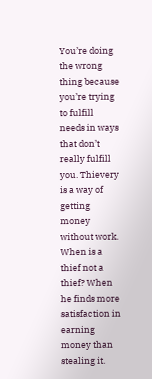You’re doing the wrong thing because you’re trying to fulfill needs in ways that don’t really fulfill you. Thievery is a way of getting money without work. When is a thief not a thief? When he finds more satisfaction in earning money than stealing it.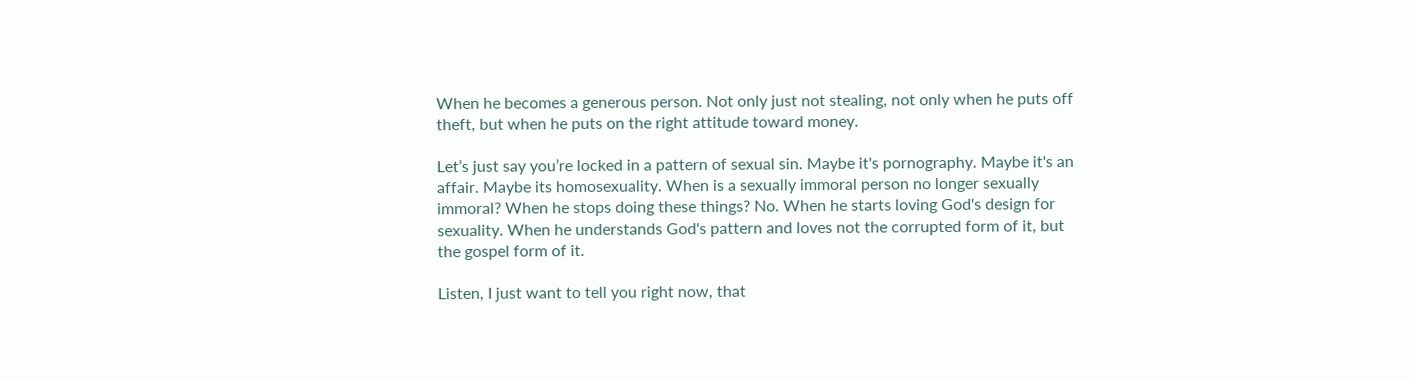When he becomes a generous person. Not only just not stealing, not only when he puts off theft, but when he puts on the right attitude toward money.

Let’s just say you’re locked in a pattern of sexual sin. Maybe it's pornography. Maybe it's an affair. Maybe its homosexuality. When is a sexually immoral person no longer sexually immoral? When he stops doing these things? No. When he starts loving God's design for sexuality. When he understands God's pattern and loves not the corrupted form of it, but the gospel form of it.

Listen, I just want to tell you right now, that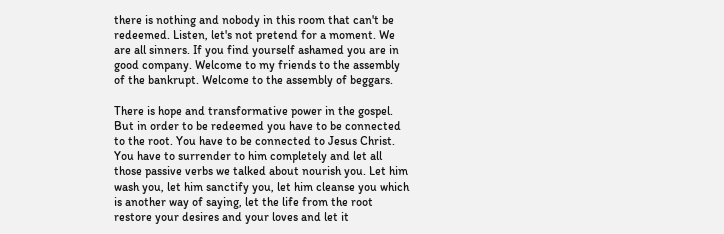there is nothing and nobody in this room that can't be redeemed. Listen, let's not pretend for a moment. We are all sinners. If you find yourself ashamed you are in good company. Welcome to my friends to the assembly of the bankrupt. Welcome to the assembly of beggars.

There is hope and transformative power in the gospel. But in order to be redeemed you have to be connected to the root. You have to be connected to Jesus Christ. You have to surrender to him completely and let all those passive verbs we talked about nourish you. Let him wash you, let him sanctify you, let him cleanse you which is another way of saying, let the life from the root restore your desires and your loves and let it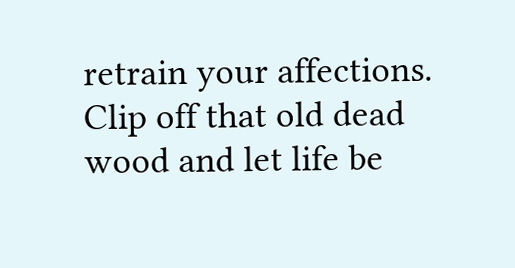retrain your affections. Clip off that old dead wood and let life be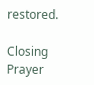restored.

Closing Prayer